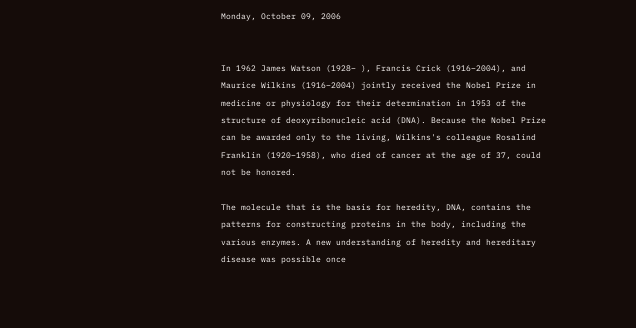Monday, October 09, 2006


In 1962 James Watson (1928– ), Francis Crick (1916–2004), and Maurice Wilkins (1916–2004) jointly received the Nobel Prize in medicine or physiology for their determination in 1953 of the structure of deoxyribonucleic acid (DNA). Because the Nobel Prize can be awarded only to the living, Wilkins's colleague Rosalind Franklin (1920–1958), who died of cancer at the age of 37, could not be honored.

The molecule that is the basis for heredity, DNA, contains the patterns for constructing proteins in the body, including the various enzymes. A new understanding of heredity and hereditary disease was possible once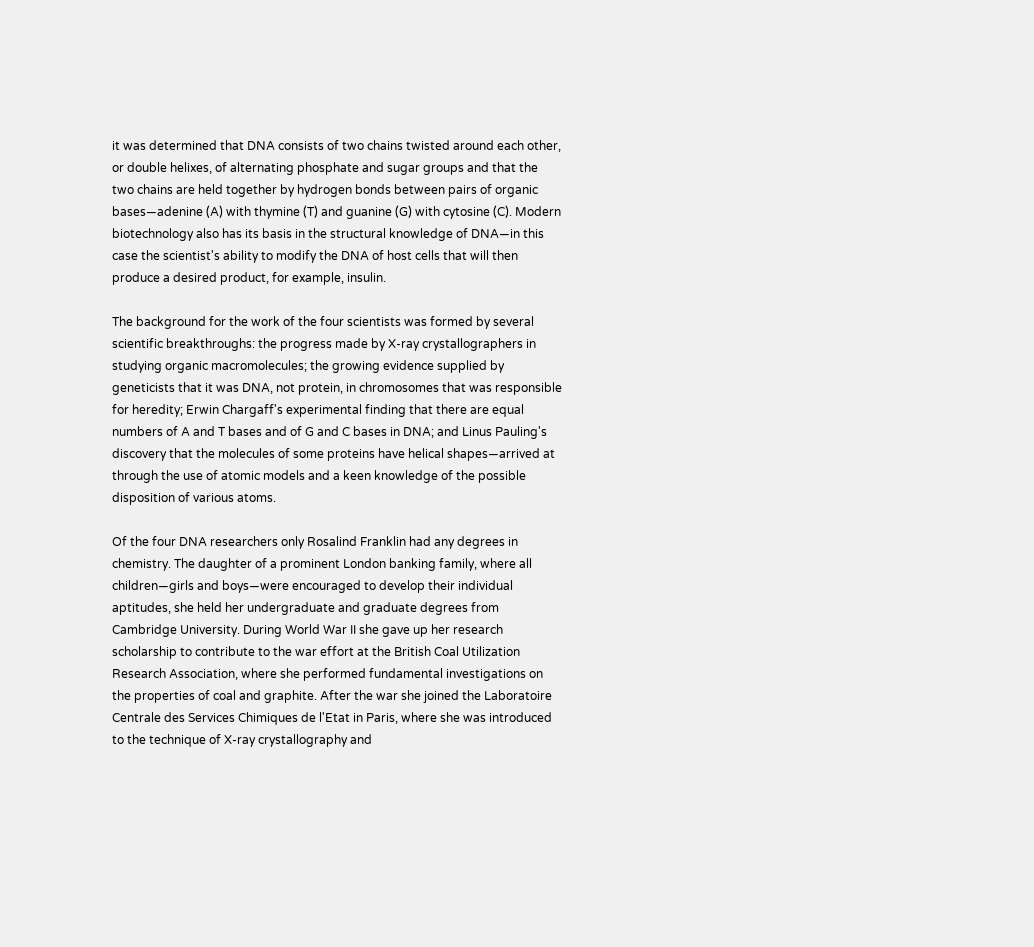it was determined that DNA consists of two chains twisted around each other, or double helixes, of alternating phosphate and sugar groups and that the two chains are held together by hydrogen bonds between pairs of organic bases—adenine (A) with thymine (T) and guanine (G) with cytosine (C). Modern biotechnology also has its basis in the structural knowledge of DNA—in this case the scientist's ability to modify the DNA of host cells that will then produce a desired product, for example, insulin.

The background for the work of the four scientists was formed by several scientific breakthroughs: the progress made by X-ray crystallographers in studying organic macromolecules; the growing evidence supplied by geneticists that it was DNA, not protein, in chromosomes that was responsible for heredity; Erwin Chargaff's experimental finding that there are equal numbers of A and T bases and of G and C bases in DNA; and Linus Pauling's discovery that the molecules of some proteins have helical shapes—arrived at through the use of atomic models and a keen knowledge of the possible disposition of various atoms.

Of the four DNA researchers only Rosalind Franklin had any degrees in chemistry. The daughter of a prominent London banking family, where all children—girls and boys—were encouraged to develop their individual aptitudes, she held her undergraduate and graduate degrees from Cambridge University. During World War II she gave up her research scholarship to contribute to the war effort at the British Coal Utilization Research Association, where she performed fundamental investigations on the properties of coal and graphite. After the war she joined the Laboratoire Centrale des Services Chimiques de l'Etat in Paris, where she was introduced to the technique of X-ray crystallography and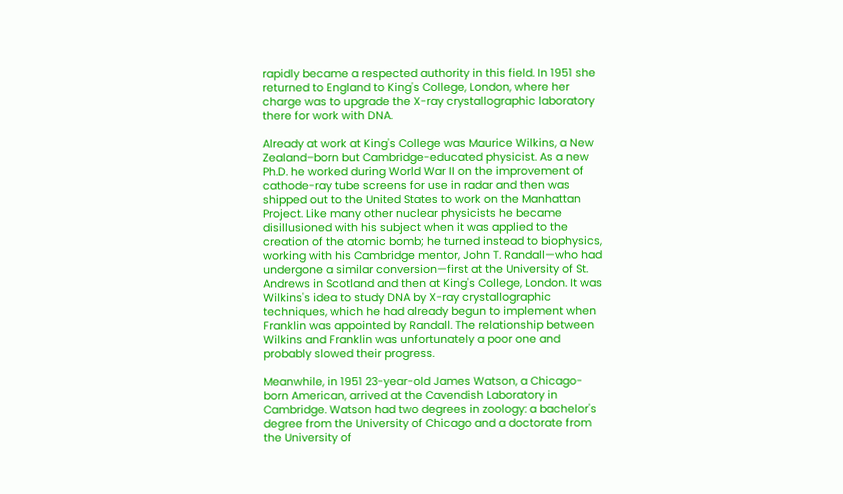rapidly became a respected authority in this field. In 1951 she returned to England to King's College, London, where her charge was to upgrade the X-ray crystallographic laboratory there for work with DNA.

Already at work at King's College was Maurice Wilkins, a New Zealand–born but Cambridge-educated physicist. As a new Ph.D. he worked during World War II on the improvement of cathode-ray tube screens for use in radar and then was shipped out to the United States to work on the Manhattan Project. Like many other nuclear physicists he became disillusioned with his subject when it was applied to the creation of the atomic bomb; he turned instead to biophysics, working with his Cambridge mentor, John T. Randall—who had undergone a similar conversion—first at the University of St. Andrews in Scotland and then at King's College, London. It was Wilkins's idea to study DNA by X-ray crystallographic techniques, which he had already begun to implement when Franklin was appointed by Randall. The relationship between Wilkins and Franklin was unfortunately a poor one and probably slowed their progress.

Meanwhile, in 1951 23-year-old James Watson, a Chicago-born American, arrived at the Cavendish Laboratory in Cambridge. Watson had two degrees in zoology: a bachelor's degree from the University of Chicago and a doctorate from the University of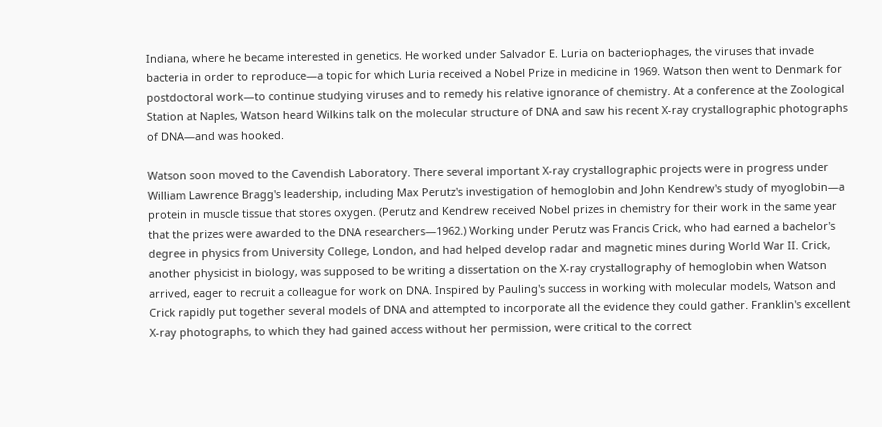Indiana, where he became interested in genetics. He worked under Salvador E. Luria on bacteriophages, the viruses that invade bacteria in order to reproduce—a topic for which Luria received a Nobel Prize in medicine in 1969. Watson then went to Denmark for postdoctoral work—to continue studying viruses and to remedy his relative ignorance of chemistry. At a conference at the Zoological Station at Naples, Watson heard Wilkins talk on the molecular structure of DNA and saw his recent X-ray crystallographic photographs of DNA—and was hooked.

Watson soon moved to the Cavendish Laboratory. There several important X-ray crystallographic projects were in progress under William Lawrence Bragg's leadership, including Max Perutz's investigation of hemoglobin and John Kendrew's study of myoglobin—a protein in muscle tissue that stores oxygen. (Perutz and Kendrew received Nobel prizes in chemistry for their work in the same year that the prizes were awarded to the DNA researchers—1962.) Working under Perutz was Francis Crick, who had earned a bachelor's degree in physics from University College, London, and had helped develop radar and magnetic mines during World War II. Crick, another physicist in biology, was supposed to be writing a dissertation on the X-ray crystallography of hemoglobin when Watson arrived, eager to recruit a colleague for work on DNA. Inspired by Pauling's success in working with molecular models, Watson and Crick rapidly put together several models of DNA and attempted to incorporate all the evidence they could gather. Franklin's excellent X-ray photographs, to which they had gained access without her permission, were critical to the correct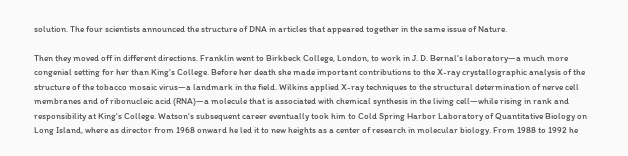solution. The four scientists announced the structure of DNA in articles that appeared together in the same issue of Nature.

Then they moved off in different directions. Franklin went to Birkbeck College, London, to work in J. D. Bernal's laboratory—a much more congenial setting for her than King's College. Before her death she made important contributions to the X-ray crystallographic analysis of the structure of the tobacco mosaic virus—a landmark in the field. Wilkins applied X-ray techniques to the structural determination of nerve cell membranes and of ribonucleic acid (RNA)—a molecule that is associated with chemical synthesis in the living cell—while rising in rank and responsibility at King's College. Watson's subsequent career eventually took him to Cold Spring Harbor Laboratory of Quantitative Biology on Long Island, where as director from 1968 onward he led it to new heights as a center of research in molecular biology. From 1988 to 1992 he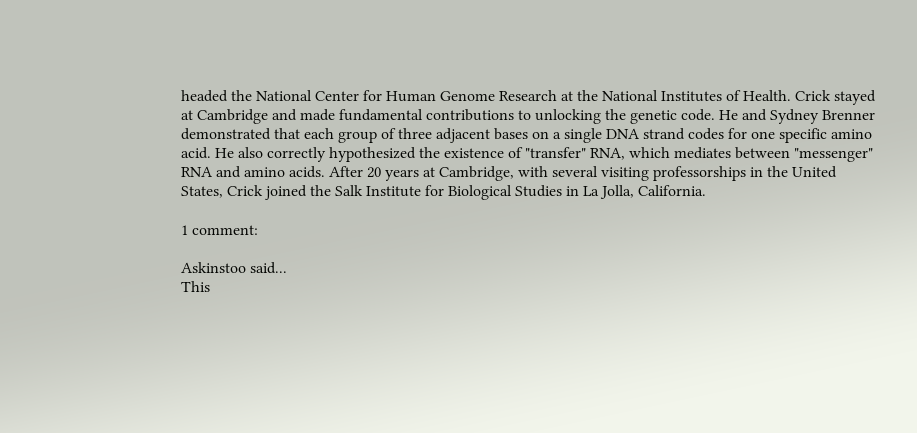headed the National Center for Human Genome Research at the National Institutes of Health. Crick stayed at Cambridge and made fundamental contributions to unlocking the genetic code. He and Sydney Brenner demonstrated that each group of three adjacent bases on a single DNA strand codes for one specific amino acid. He also correctly hypothesized the existence of "transfer" RNA, which mediates between "messenger" RNA and amino acids. After 20 years at Cambridge, with several visiting professorships in the United States, Crick joined the Salk Institute for Biological Studies in La Jolla, California.

1 comment:

Askinstoo said...
This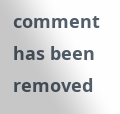comment has been removed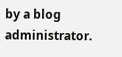by a blog administrator.